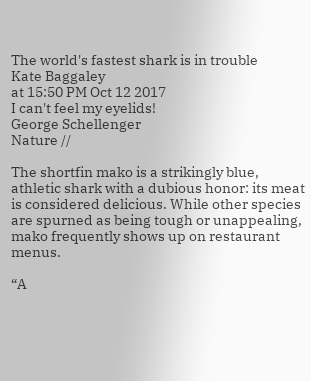The world's fastest shark is in trouble
Kate Baggaley
at 15:50 PM Oct 12 2017
I can't feel my eyelids!
George Schellenger
Nature //

The shortfin mako is a strikingly blue, athletic shark with a dubious honor: its meat is considered delicious. While other species are spurned as being tough or unappealing, mako frequently shows up on restaurant menus.

“A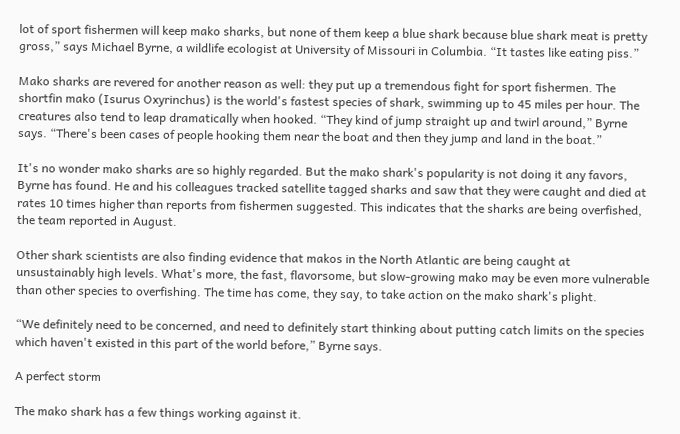lot of sport fishermen will keep mako sharks, but none of them keep a blue shark because blue shark meat is pretty gross,” says Michael Byrne, a wildlife ecologist at University of Missouri in Columbia. “It tastes like eating piss.”

Mako sharks are revered for another reason as well: they put up a tremendous fight for sport fishermen. The shortfin mako (Isurus Oxyrinchus) is the world's fastest species of shark, swimming up to 45 miles per hour. The creatures also tend to leap dramatically when hooked. “They kind of jump straight up and twirl around,” Byrne says. “There's been cases of people hooking them near the boat and then they jump and land in the boat.”

It's no wonder mako sharks are so highly regarded. But the mako shark's popularity is not doing it any favors, Byrne has found. He and his colleagues tracked satellite tagged sharks and saw that they were caught and died at rates 10 times higher than reports from fishermen suggested. This indicates that the sharks are being overfished, the team reported in August.

Other shark scientists are also finding evidence that makos in the North Atlantic are being caught at unsustainably high levels. What's more, the fast, flavorsome, but slow-growing mako may be even more vulnerable than other species to overfishing. The time has come, they say, to take action on the mako shark's plight.

“We definitely need to be concerned, and need to definitely start thinking about putting catch limits on the species which haven't existed in this part of the world before,” Byrne says.

A perfect storm

The mako shark has a few things working against it.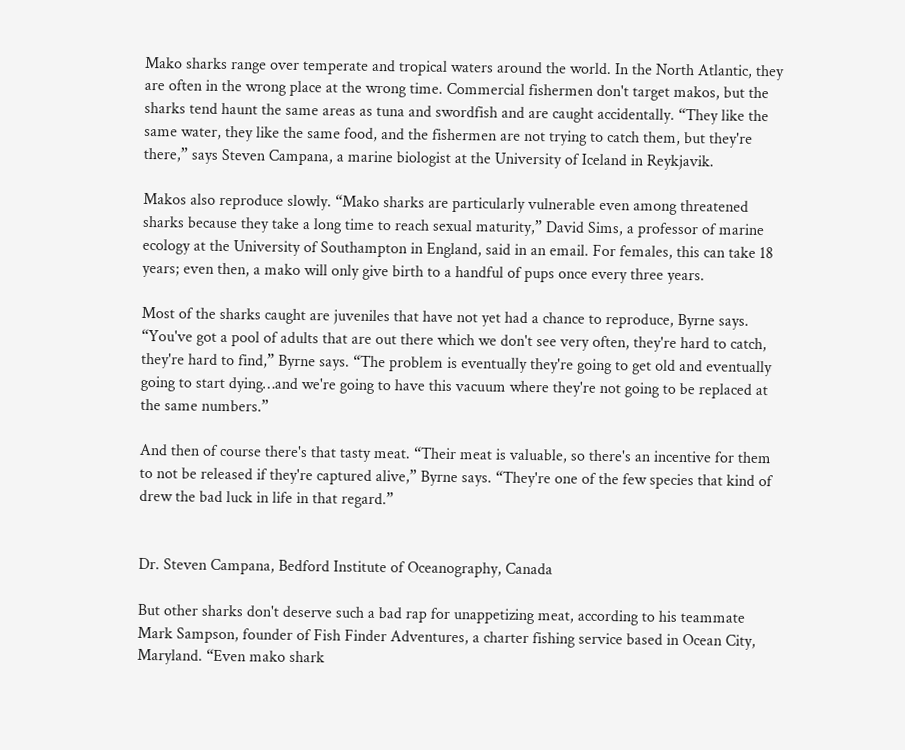Mako sharks range over temperate and tropical waters around the world. In the North Atlantic, they are often in the wrong place at the wrong time. Commercial fishermen don't target makos, but the sharks tend haunt the same areas as tuna and swordfish and are caught accidentally. “They like the same water, they like the same food, and the fishermen are not trying to catch them, but they're there,” says Steven Campana, a marine biologist at the University of Iceland in Reykjavik.

Makos also reproduce slowly. “Mako sharks are particularly vulnerable even among threatened sharks because they take a long time to reach sexual maturity,” David Sims, a professor of marine ecology at the University of Southampton in England, said in an email. For females, this can take 18 years; even then, a mako will only give birth to a handful of pups once every three years.

Most of the sharks caught are juveniles that have not yet had a chance to reproduce, Byrne says. “You've got a pool of adults that are out there which we don't see very often, they're hard to catch, they're hard to find,” Byrne says. “The problem is eventually they're going to get old and eventually going to start dying…and we're going to have this vacuum where they're not going to be replaced at the same numbers.”

And then of course there's that tasty meat. “Their meat is valuable, so there's an incentive for them to not be released if they're captured alive,” Byrne says. “They're one of the few species that kind of drew the bad luck in life in that regard.”


Dr. Steven Campana, Bedford Institute of Oceanography, Canada

But other sharks don't deserve such a bad rap for unappetizing meat, according to his teammate Mark Sampson, founder of Fish Finder Adventures, a charter fishing service based in Ocean City, Maryland. “Even mako shark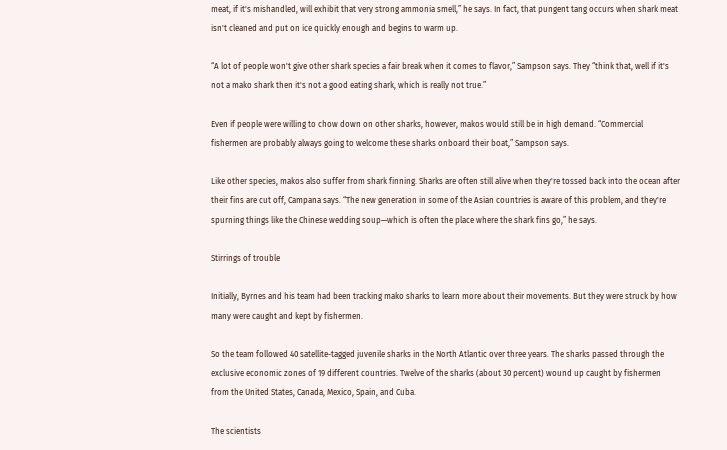meat, if it's mishandled, will exhibit that very strong ammonia smell,” he says. In fact, that pungent tang occurs when shark meat isn't cleaned and put on ice quickly enough and begins to warm up.

“A lot of people won't give other shark species a fair break when it comes to flavor,” Sampson says. They “think that, well if it's not a mako shark then it's not a good eating shark, which is really not true.”

Even if people were willing to chow down on other sharks, however, makos would still be in high demand. “Commercial fishermen are probably always going to welcome these sharks onboard their boat,” Sampson says.

Like other species, makos also suffer from shark finning. Sharks are often still alive when they're tossed back into the ocean after their fins are cut off, Campana says. “The new generation in some of the Asian countries is aware of this problem, and they're spurning things like the Chinese wedding soup—which is often the place where the shark fins go,” he says.

Stirrings of trouble

Initially, Byrnes and his team had been tracking mako sharks to learn more about their movements. But they were struck by how many were caught and kept by fishermen.

So the team followed 40 satellite-tagged juvenile sharks in the North Atlantic over three years. The sharks passed through the exclusive economic zones of 19 different countries. Twelve of the sharks (about 30 percent) wound up caught by fishermen from the United States, Canada, Mexico, Spain, and Cuba.

The scientists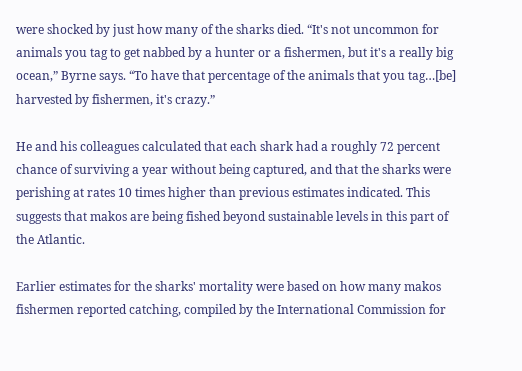were shocked by just how many of the sharks died. “It's not uncommon for animals you tag to get nabbed by a hunter or a fishermen, but it's a really big ocean,” Byrne says. “To have that percentage of the animals that you tag…[be] harvested by fishermen, it's crazy.”

He and his colleagues calculated that each shark had a roughly 72 percent chance of surviving a year without being captured, and that the sharks were perishing at rates 10 times higher than previous estimates indicated. This suggests that makos are being fished beyond sustainable levels in this part of the Atlantic.

Earlier estimates for the sharks' mortality were based on how many makos fishermen reported catching, compiled by the International Commission for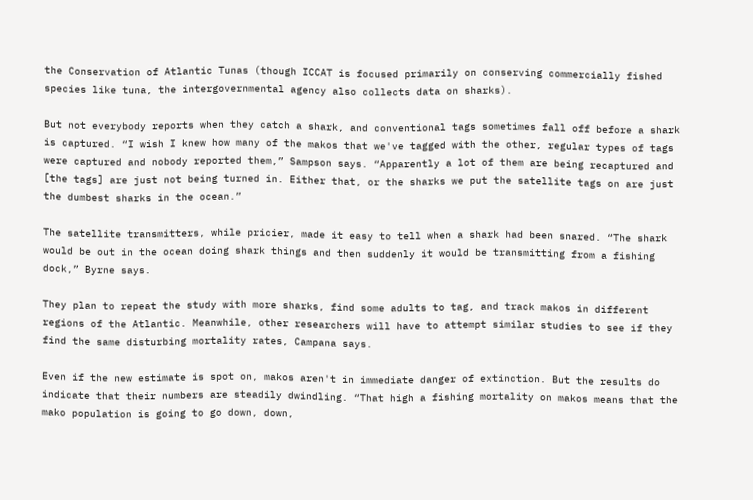the Conservation of Atlantic Tunas (though ICCAT is focused primarily on conserving commercially fished species like tuna, the intergovernmental agency also collects data on sharks).

But not everybody reports when they catch a shark, and conventional tags sometimes fall off before a shark is captured. “I wish I knew how many of the makos that we've tagged with the other, regular types of tags were captured and nobody reported them,” Sampson says. “Apparently a lot of them are being recaptured and [the tags] are just not being turned in. Either that, or the sharks we put the satellite tags on are just the dumbest sharks in the ocean.”

The satellite transmitters, while pricier, made it easy to tell when a shark had been snared. “The shark would be out in the ocean doing shark things and then suddenly it would be transmitting from a fishing dock,” Byrne says.

They plan to repeat the study with more sharks, find some adults to tag, and track makos in different regions of the Atlantic. Meanwhile, other researchers will have to attempt similar studies to see if they find the same disturbing mortality rates, Campana says.

Even if the new estimate is spot on, makos aren't in immediate danger of extinction. But the results do indicate that their numbers are steadily dwindling. “That high a fishing mortality on makos means that the mako population is going to go down, down,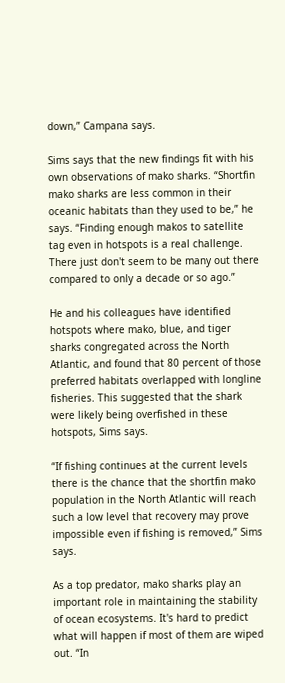down,” Campana says.

Sims says that the new findings fit with his own observations of mako sharks. “Shortfin mako sharks are less common in their oceanic habitats than they used to be,” he says. “Finding enough makos to satellite tag even in hotspots is a real challenge. There just don't seem to be many out there compared to only a decade or so ago.”

He and his colleagues have identified hotspots where mako, blue, and tiger sharks congregated across the North Atlantic, and found that 80 percent of those preferred habitats overlapped with longline fisheries. This suggested that the shark were likely being overfished in these hotspots, Sims says.

“If fishing continues at the current levels there is the chance that the shortfin mako population in the North Atlantic will reach such a low level that recovery may prove impossible even if fishing is removed,” Sims says.

As a top predator, mako sharks play an important role in maintaining the stability of ocean ecosystems. It's hard to predict what will happen if most of them are wiped out. “In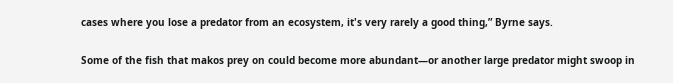cases where you lose a predator from an ecosystem, it's very rarely a good thing,” Byrne says.

Some of the fish that makos prey on could become more abundant—or another large predator might swoop in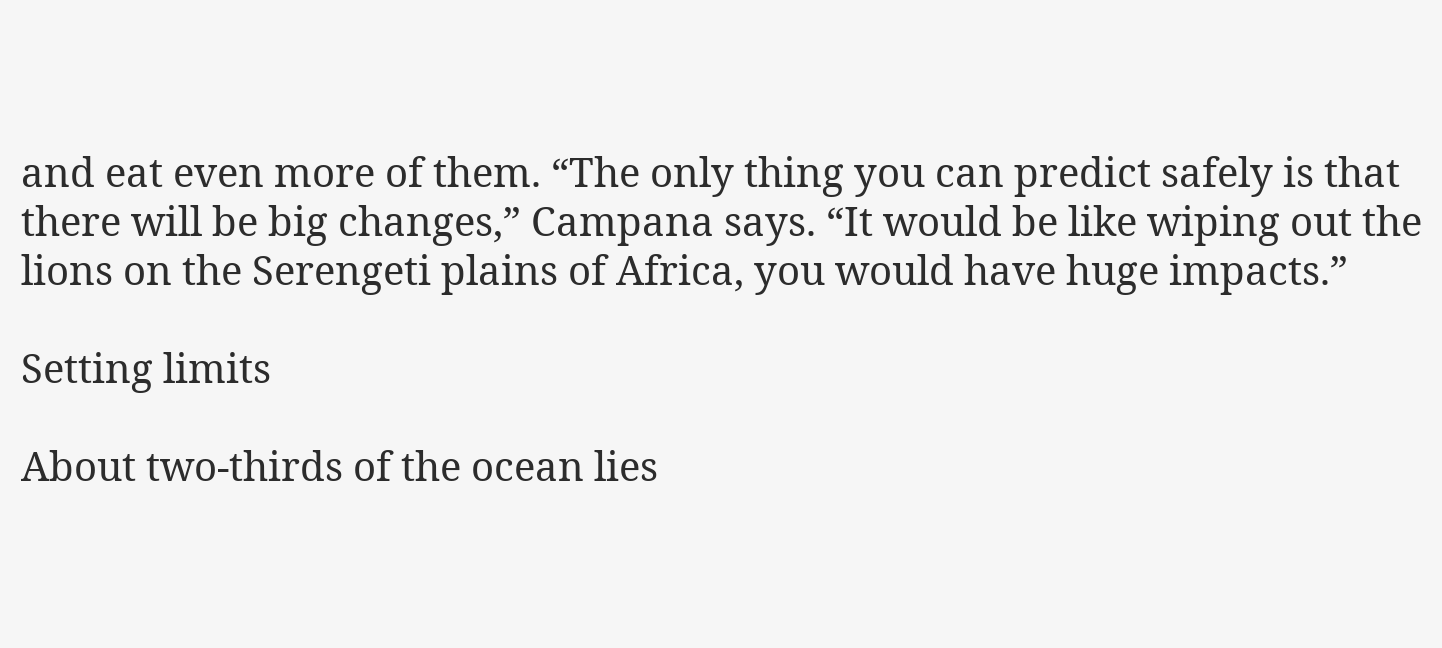and eat even more of them. “The only thing you can predict safely is that there will be big changes,” Campana says. “It would be like wiping out the lions on the Serengeti plains of Africa, you would have huge impacts.”

Setting limits

About two-thirds of the ocean lies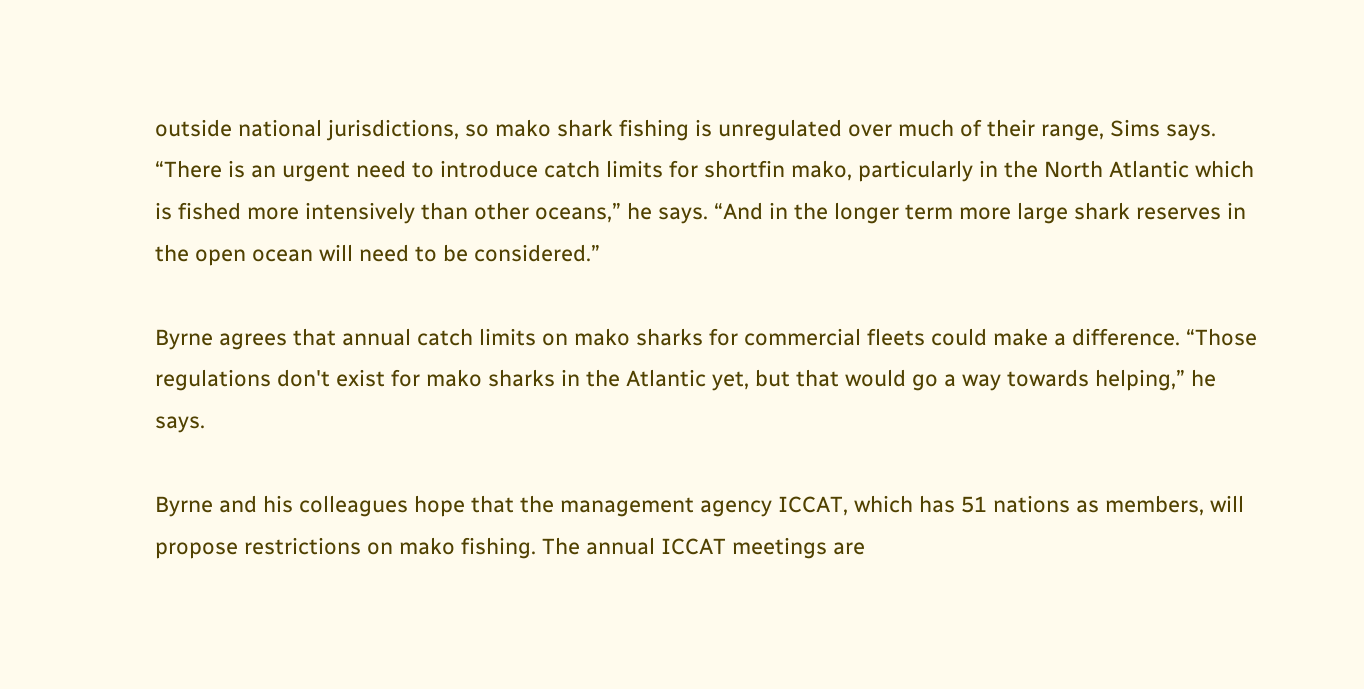outside national jurisdictions, so mako shark fishing is unregulated over much of their range, Sims says. “There is an urgent need to introduce catch limits for shortfin mako, particularly in the North Atlantic which is fished more intensively than other oceans,” he says. “And in the longer term more large shark reserves in the open ocean will need to be considered.”

Byrne agrees that annual catch limits on mako sharks for commercial fleets could make a difference. “Those regulations don't exist for mako sharks in the Atlantic yet, but that would go a way towards helping,” he says.

Byrne and his colleagues hope that the management agency ICCAT, which has 51 nations as members, will propose restrictions on mako fishing. The annual ICCAT meetings are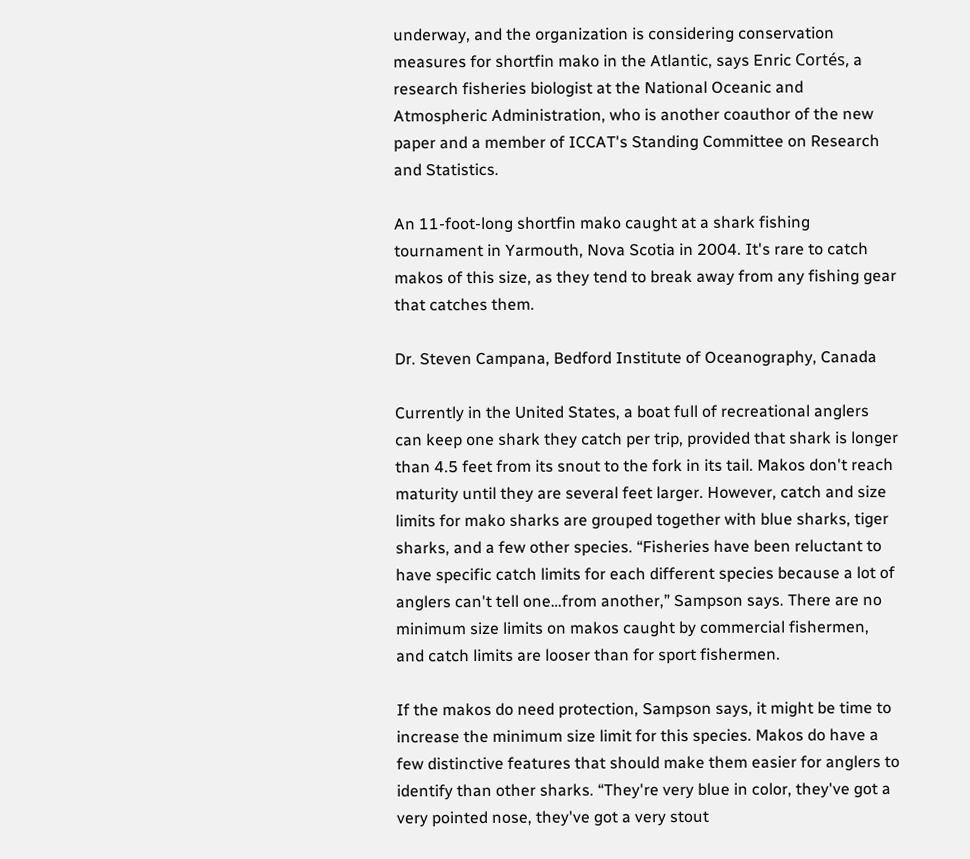underway, and the organization is considering conservation measures for shortfin mako in the Atlantic, says Enric Cortés, a research fisheries biologist at the National Oceanic and Atmospheric Administration, who is another coauthor of the new paper and a member of ICCAT's Standing Committee on Research and Statistics.

An 11-foot-long shortfin mako caught at a shark fishing tournament in Yarmouth, Nova Scotia in 2004. It's rare to catch makos of this size, as they tend to break away from any fishing gear that catches them.

Dr. Steven Campana, Bedford Institute of Oceanography, Canada

Currently in the United States, a boat full of recreational anglers can keep one shark they catch per trip, provided that shark is longer than 4.5 feet from its snout to the fork in its tail. Makos don't reach maturity until they are several feet larger. However, catch and size limits for mako sharks are grouped together with blue sharks, tiger sharks, and a few other species. “Fisheries have been reluctant to have specific catch limits for each different species because a lot of anglers can't tell one…from another,” Sampson says. There are no minimum size limits on makos caught by commercial fishermen, and catch limits are looser than for sport fishermen.

If the makos do need protection, Sampson says, it might be time to increase the minimum size limit for this species. Makos do have a few distinctive features that should make them easier for anglers to identify than other sharks. “They're very blue in color, they've got a very pointed nose, they've got a very stout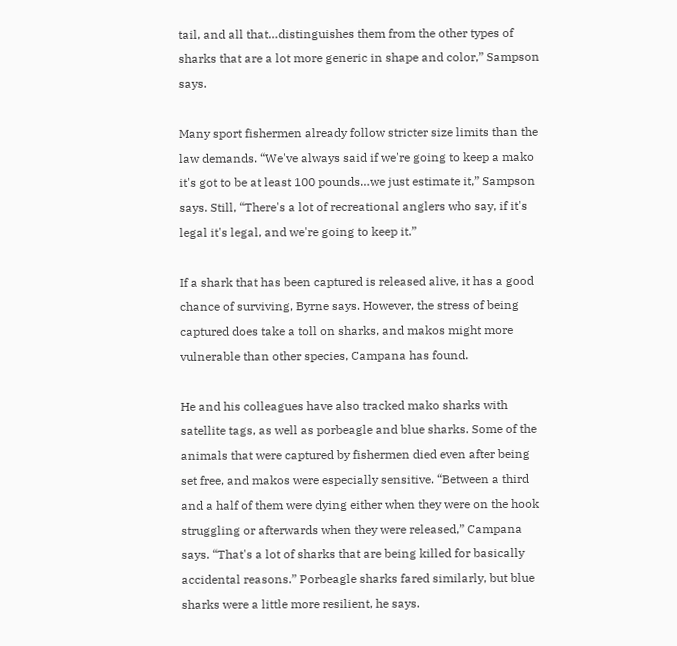tail, and all that…distinguishes them from the other types of sharks that are a lot more generic in shape and color,” Sampson says.

Many sport fishermen already follow stricter size limits than the law demands. “We've always said if we're going to keep a mako it's got to be at least 100 pounds…we just estimate it,” Sampson says. Still, “There's a lot of recreational anglers who say, if it's legal it's legal, and we're going to keep it.”

If a shark that has been captured is released alive, it has a good chance of surviving, Byrne says. However, the stress of being captured does take a toll on sharks, and makos might more vulnerable than other species, Campana has found.

He and his colleagues have also tracked mako sharks with satellite tags, as well as porbeagle and blue sharks. Some of the animals that were captured by fishermen died even after being set free, and makos were especially sensitive. “Between a third and a half of them were dying either when they were on the hook struggling or afterwards when they were released,” Campana says. “That's a lot of sharks that are being killed for basically accidental reasons.” Porbeagle sharks fared similarly, but blue sharks were a little more resilient, he says.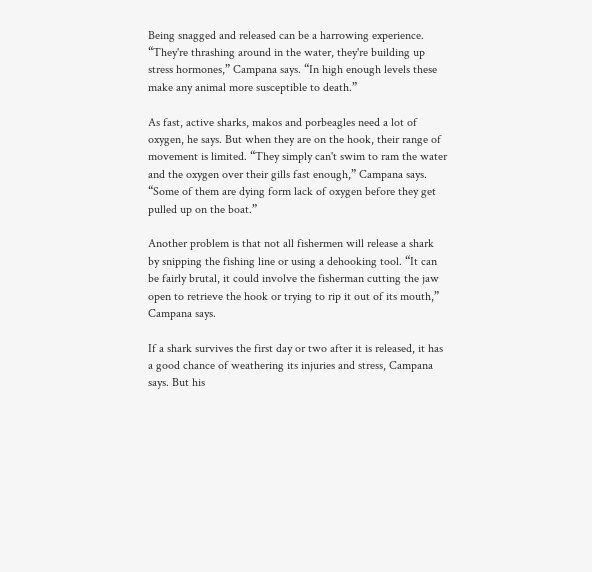Being snagged and released can be a harrowing experience. “They're thrashing around in the water, they're building up stress hormones,” Campana says. “In high enough levels these make any animal more susceptible to death.”

As fast, active sharks, makos and porbeagles need a lot of oxygen, he says. But when they are on the hook, their range of movement is limited. “They simply can't swim to ram the water and the oxygen over their gills fast enough,” Campana says. “Some of them are dying form lack of oxygen before they get pulled up on the boat.”

Another problem is that not all fishermen will release a shark by snipping the fishing line or using a dehooking tool. “It can be fairly brutal, it could involve the fisherman cutting the jaw open to retrieve the hook or trying to rip it out of its mouth,” Campana says.

If a shark survives the first day or two after it is released, it has a good chance of weathering its injuries and stress, Campana says. But his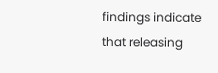findings indicate that releasing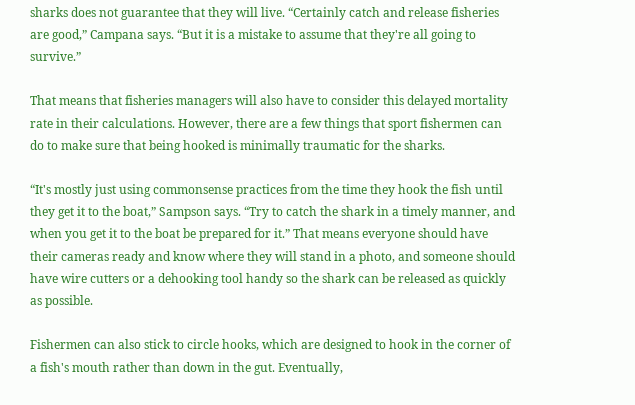sharks does not guarantee that they will live. “Certainly catch and release fisheries are good,” Campana says. “But it is a mistake to assume that they're all going to survive.”

That means that fisheries managers will also have to consider this delayed mortality rate in their calculations. However, there are a few things that sport fishermen can do to make sure that being hooked is minimally traumatic for the sharks.

“It's mostly just using commonsense practices from the time they hook the fish until they get it to the boat,” Sampson says. “Try to catch the shark in a timely manner, and when you get it to the boat be prepared for it.” That means everyone should have their cameras ready and know where they will stand in a photo, and someone should have wire cutters or a dehooking tool handy so the shark can be released as quickly as possible.

Fishermen can also stick to circle hooks, which are designed to hook in the corner of a fish's mouth rather than down in the gut. Eventually,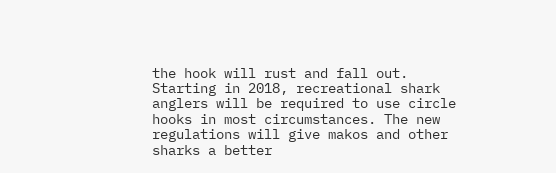the hook will rust and fall out. Starting in 2018, recreational shark anglers will be required to use circle hooks in most circumstances. The new regulations will give makos and other sharks a better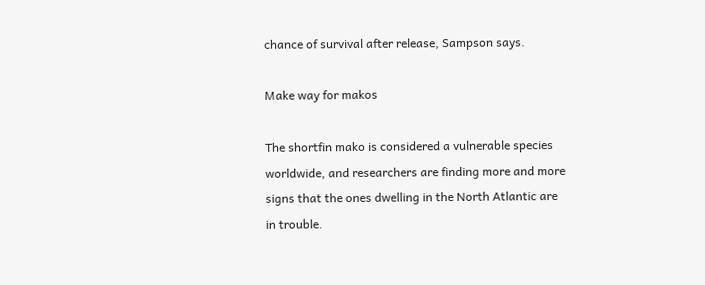chance of survival after release, Sampson says.

Make way for makos

The shortfin mako is considered a vulnerable species worldwide, and researchers are finding more and more signs that the ones dwelling in the North Atlantic are in trouble.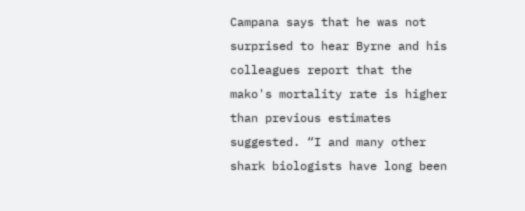Campana says that he was not surprised to hear Byrne and his colleagues report that the mako's mortality rate is higher than previous estimates suggested. “I and many other shark biologists have long been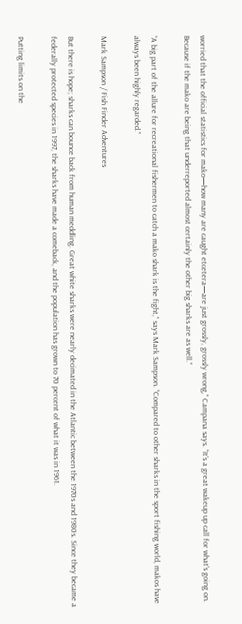worried that the official statistics for mako—how many are caught etcetera—are just grossly, grossly wrong,” Campana says. “It's a great wakeup up call for what's going on. Because if the mako are being that underreported almost certainly the other big sharks are as well.”

“A big part of the allure for recreational fishermen to catch a mako shark is the fight,” says Mark Sampson. “Compared to other sharks in the sport fishing world, makos have always been highly regarded.”

Mark Sampson / Fish Finder Adventures

But there is hope; sharks can bounce back from human meddling. Great white sharks were nearly decimated in the Atlantic between the 1970s and 1980s. Since they became a federally protected species in 1997, the sharks have made a comeback, and the population has grown to 70 percent of what it was in 1961.

Putting limits on the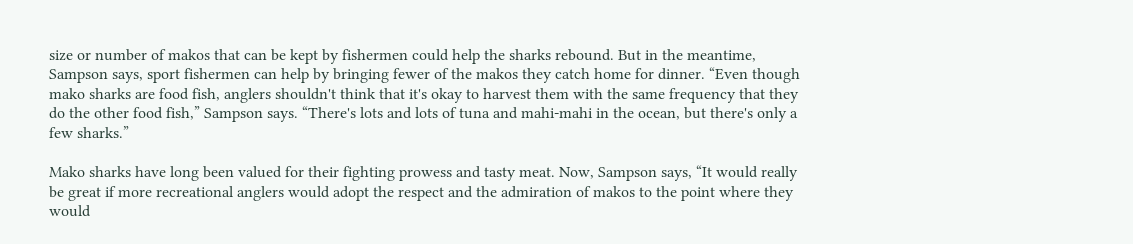size or number of makos that can be kept by fishermen could help the sharks rebound. But in the meantime, Sampson says, sport fishermen can help by bringing fewer of the makos they catch home for dinner. “Even though mako sharks are food fish, anglers shouldn't think that it's okay to harvest them with the same frequency that they do the other food fish,” Sampson says. “There's lots and lots of tuna and mahi-mahi in the ocean, but there's only a few sharks.”

Mako sharks have long been valued for their fighting prowess and tasty meat. Now, Sampson says, “It would really be great if more recreational anglers would adopt the respect and the admiration of makos to the point where they would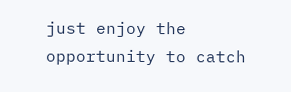just enjoy the opportunity to catch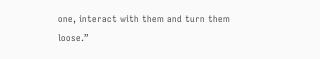one, interact with them and turn them loose.”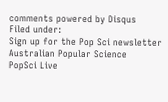comments powered by Disqus
Filed under:
Sign up for the Pop Sci newsletter
Australian Popular Science
PopSci Live